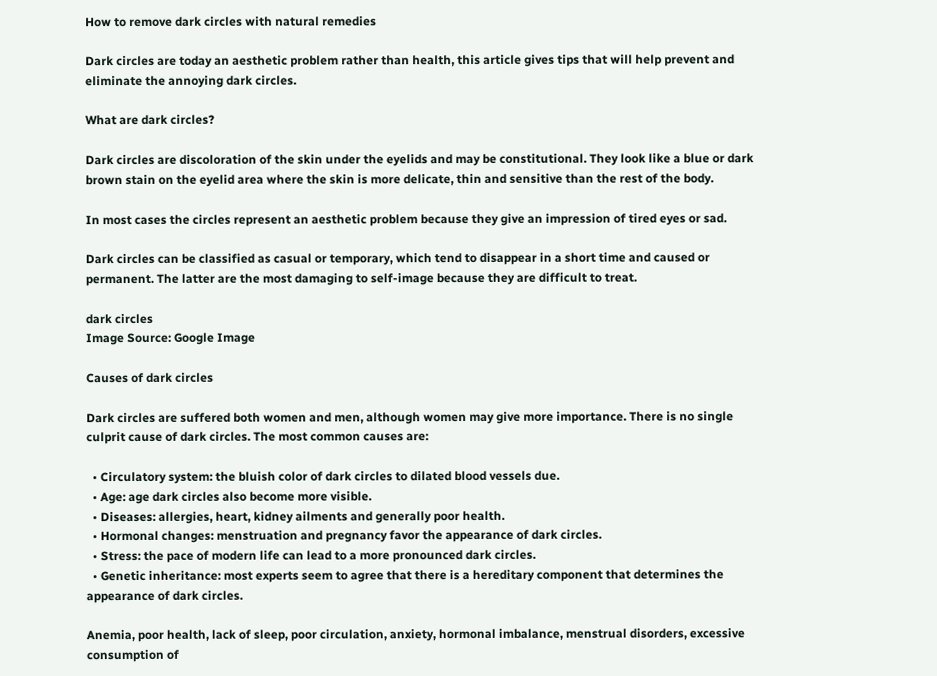How to remove dark circles with natural remedies

Dark circles are today an aesthetic problem rather than health, this article gives tips that will help prevent and eliminate the annoying dark circles.

What are dark circles?

Dark circles are discoloration of the skin under the eyelids and may be constitutional. They look like a blue or dark brown stain on the eyelid area where the skin is more delicate, thin and sensitive than the rest of the body.

In most cases the circles represent an aesthetic problem because they give an impression of tired eyes or sad.

Dark circles can be classified as casual or temporary, which tend to disappear in a short time and caused or permanent. The latter are the most damaging to self-image because they are difficult to treat.

dark circles
Image Source: Google Image

Causes of dark circles

Dark circles are suffered both women and men, although women may give more importance. There is no single culprit cause of dark circles. The most common causes are:

  • Circulatory system: the bluish color of dark circles to dilated blood vessels due.
  • Age: age dark circles also become more visible.
  • Diseases: allergies, heart, kidney ailments and generally poor health.
  • Hormonal changes: menstruation and pregnancy favor the appearance of dark circles.
  • Stress: the pace of modern life can lead to a more pronounced dark circles.
  • Genetic inheritance: most experts seem to agree that there is a hereditary component that determines the appearance of dark circles.

Anemia, poor health, lack of sleep, poor circulation, anxiety, hormonal imbalance, menstrual disorders, excessive consumption of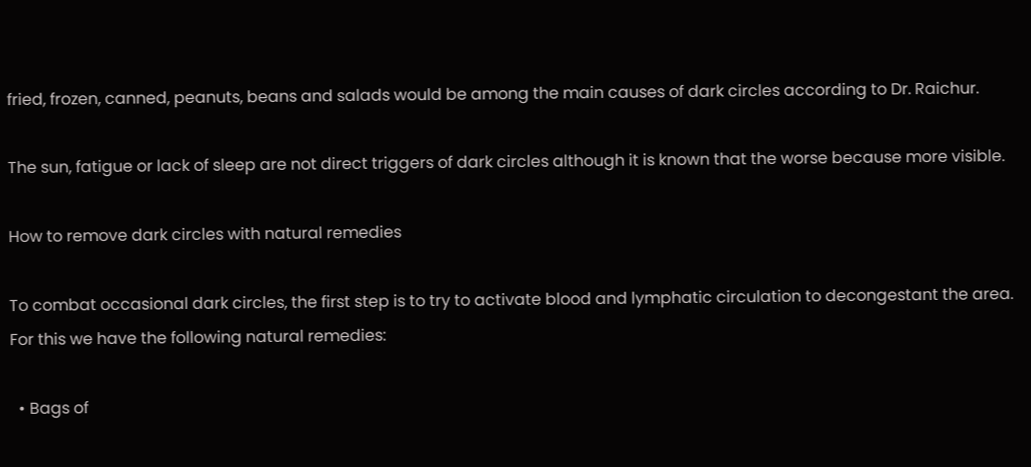fried, frozen, canned, peanuts, beans and salads would be among the main causes of dark circles according to Dr. Raichur.

The sun, fatigue or lack of sleep are not direct triggers of dark circles although it is known that the worse because more visible.

How to remove dark circles with natural remedies

To combat occasional dark circles, the first step is to try to activate blood and lymphatic circulation to decongestant the area. For this we have the following natural remedies:

  • Bags of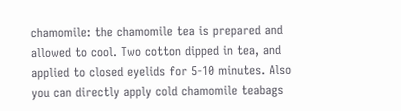chamomile: the chamomile tea is prepared and allowed to cool. Two cotton dipped in tea, and applied to closed eyelids for 5-10 minutes. Also you can directly apply cold chamomile teabags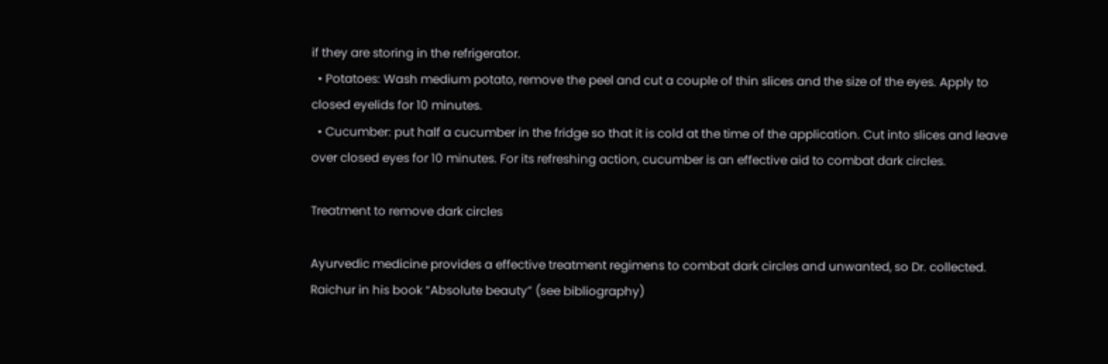if they are storing in the refrigerator.
  • Potatoes: Wash medium potato, remove the peel and cut a couple of thin slices and the size of the eyes. Apply to closed eyelids for 10 minutes.
  • Cucumber: put half a cucumber in the fridge so that it is cold at the time of the application. Cut into slices and leave over closed eyes for 10 minutes. For its refreshing action, cucumber is an effective aid to combat dark circles.

Treatment to remove dark circles

Ayurvedic medicine provides a effective treatment regimens to combat dark circles and unwanted, so Dr. collected. Raichur in his book “Absolute beauty” (see bibliography)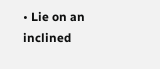• Lie on an inclined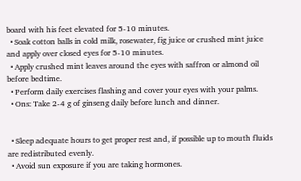board with his feet elevated for 5-10 minutes.
  • Soak cotton balls in cold milk, rosewater, fig juice or crushed mint juice and apply over closed eyes for 5-10 minutes.
  • Apply crushed mint leaves around the eyes with saffron or almond oil before bedtime.
  • Perform daily exercises flashing and cover your eyes with your palms.
  • Ons: Take 2-4 g of ginseng daily before lunch and dinner.


  • Sleep adequate hours to get proper rest and, if possible up to mouth fluids are redistributed evenly.
  • Avoid sun exposure if you are taking hormones.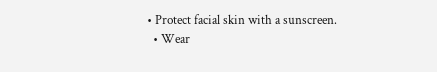• Protect facial skin with a sunscreen.
  • Wear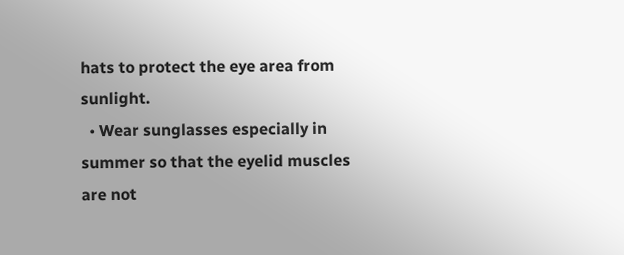hats to protect the eye area from sunlight.
  • Wear sunglasses especially in summer so that the eyelid muscles are not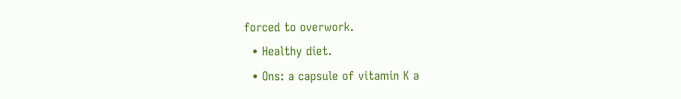forced to overwork.
  • Healthy diet.
  • Ons: a capsule of vitamin K a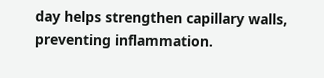day helps strengthen capillary walls, preventing inflammation.